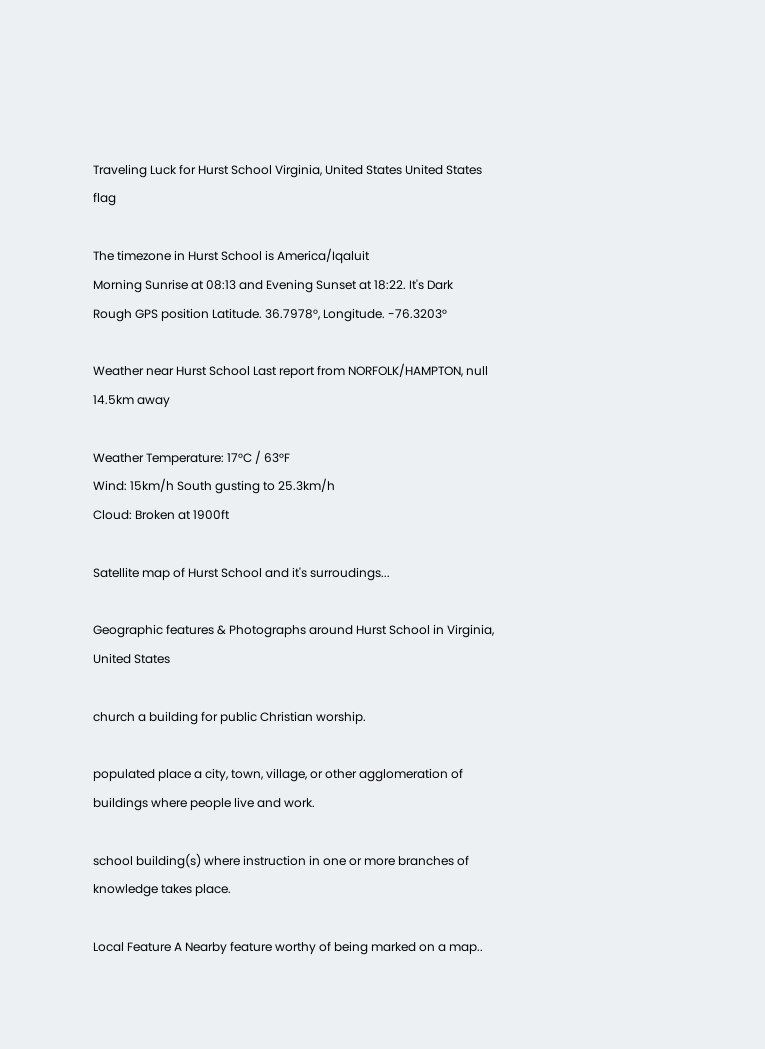Traveling Luck for Hurst School Virginia, United States United States flag

The timezone in Hurst School is America/Iqaluit
Morning Sunrise at 08:13 and Evening Sunset at 18:22. It's Dark
Rough GPS position Latitude. 36.7978°, Longitude. -76.3203°

Weather near Hurst School Last report from NORFOLK/HAMPTON, null 14.5km away

Weather Temperature: 17°C / 63°F
Wind: 15km/h South gusting to 25.3km/h
Cloud: Broken at 1900ft

Satellite map of Hurst School and it's surroudings...

Geographic features & Photographs around Hurst School in Virginia, United States

church a building for public Christian worship.

populated place a city, town, village, or other agglomeration of buildings where people live and work.

school building(s) where instruction in one or more branches of knowledge takes place.

Local Feature A Nearby feature worthy of being marked on a map..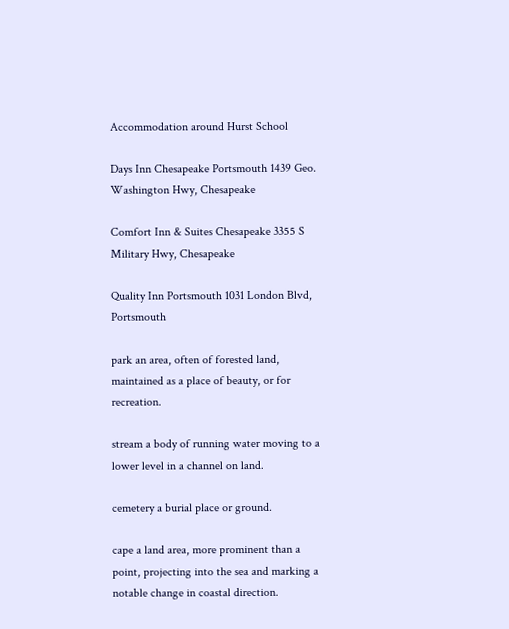Accommodation around Hurst School

Days Inn Chesapeake Portsmouth 1439 Geo. Washington Hwy, Chesapeake

Comfort Inn & Suites Chesapeake 3355 S Military Hwy, Chesapeake

Quality Inn Portsmouth 1031 London Blvd, Portsmouth

park an area, often of forested land, maintained as a place of beauty, or for recreation.

stream a body of running water moving to a lower level in a channel on land.

cemetery a burial place or ground.

cape a land area, more prominent than a point, projecting into the sea and marking a notable change in coastal direction.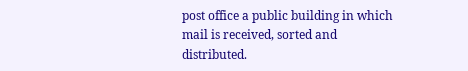post office a public building in which mail is received, sorted and distributed.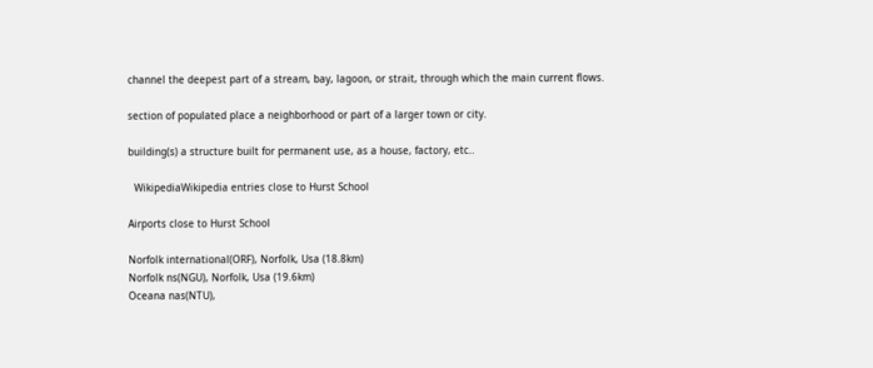channel the deepest part of a stream, bay, lagoon, or strait, through which the main current flows.

section of populated place a neighborhood or part of a larger town or city.

building(s) a structure built for permanent use, as a house, factory, etc..

  WikipediaWikipedia entries close to Hurst School

Airports close to Hurst School

Norfolk international(ORF), Norfolk, Usa (18.8km)
Norfolk ns(NGU), Norfolk, Usa (19.6km)
Oceana nas(NTU),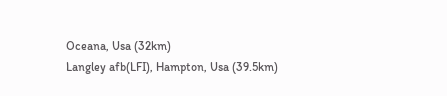Oceana, Usa (32km)
Langley afb(LFI), Hampton, Usa (39.5km)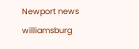Newport news williamsburg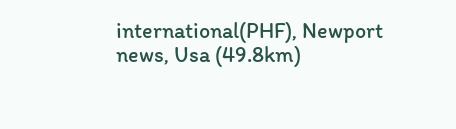international(PHF), Newport news, Usa (49.8km)